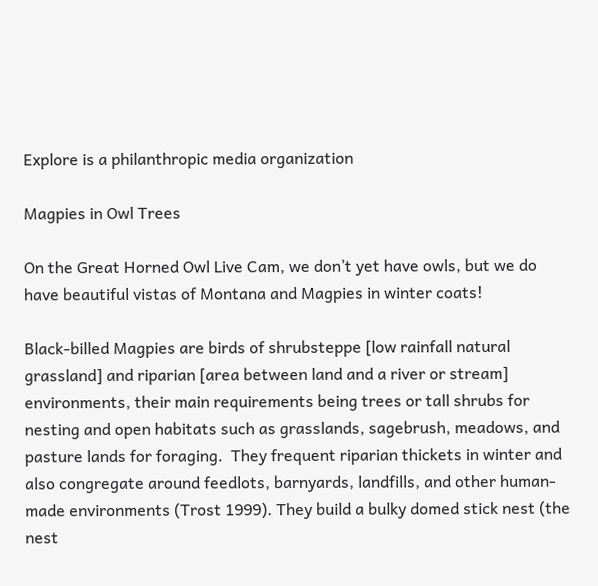Explore is a philanthropic media organization

Magpies in Owl Trees

On the Great Horned Owl Live Cam, we don’t yet have owls, but we do have beautiful vistas of Montana and Magpies in winter coats!

Black-billed Magpies are birds of shrubsteppe [low rainfall natural grassland] and riparian [area between land and a river or stream] environments, their main requirements being trees or tall shrubs for nesting and open habitats such as grasslands, sagebrush, meadows, and pasture lands for foraging.  They frequent riparian thickets in winter and also congregate around feedlots, barnyards, landfills, and other human-made environments (Trost 1999). They build a bulky domed stick nest (the nest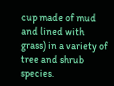cup made of mud and lined with grass) in a variety of tree and shrub species.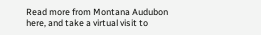Read more from Montana Audubon here, and take a virtual visit to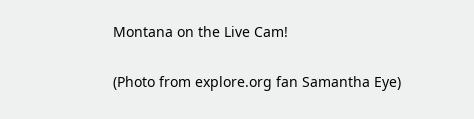Montana on the Live Cam!

(Photo from explore.org fan Samantha Eye)